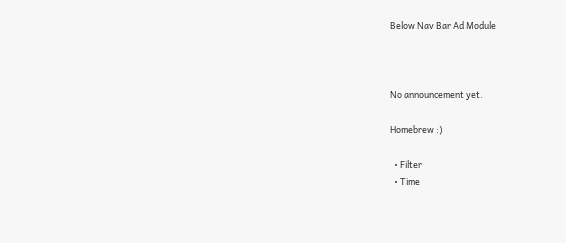Below Nav Bar Ad Module



No announcement yet.

Homebrew :)

  • Filter
  • Time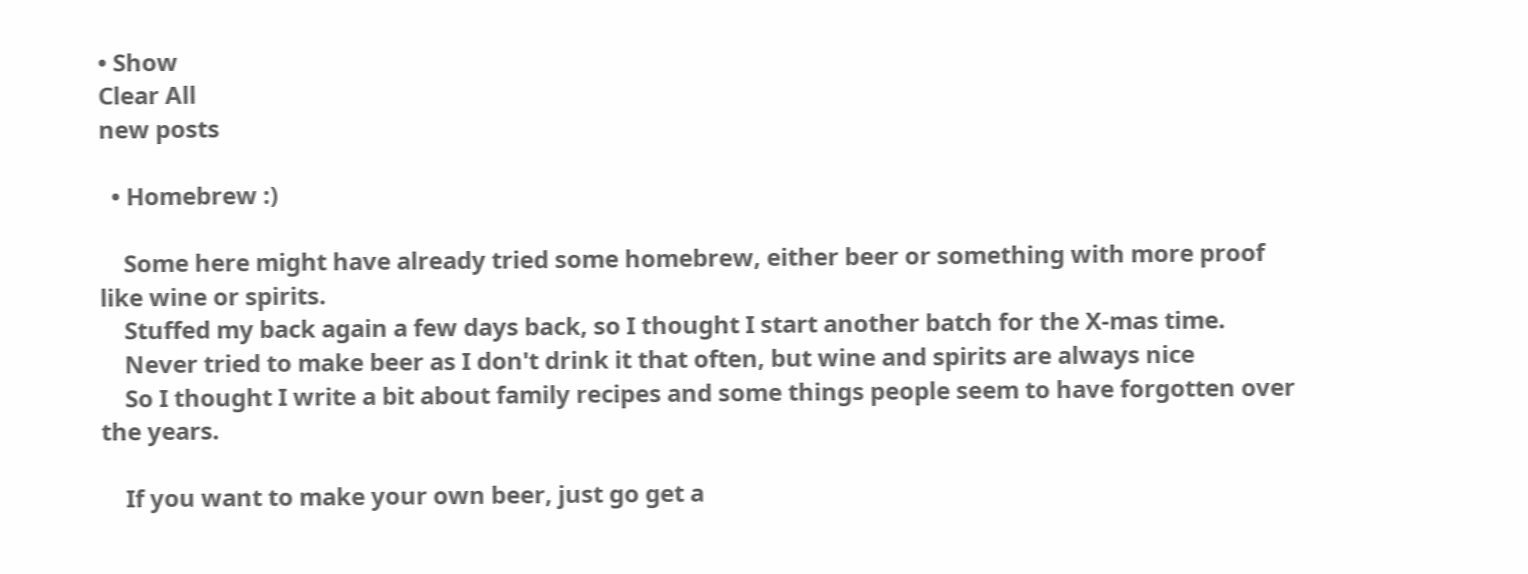• Show
Clear All
new posts

  • Homebrew :)

    Some here might have already tried some homebrew, either beer or something with more proof like wine or spirits.
    Stuffed my back again a few days back, so I thought I start another batch for the X-mas time.
    Never tried to make beer as I don't drink it that often, but wine and spirits are always nice
    So I thought I write a bit about family recipes and some things people seem to have forgotten over the years.

    If you want to make your own beer, just go get a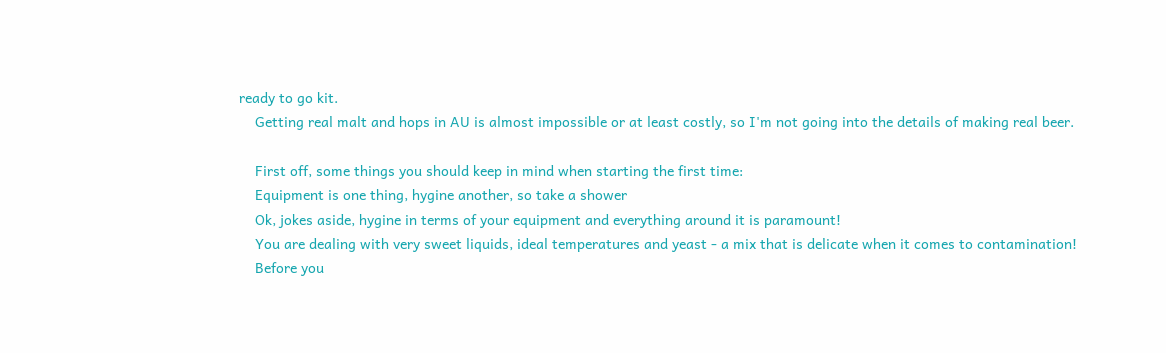ready to go kit.
    Getting real malt and hops in AU is almost impossible or at least costly, so I'm not going into the details of making real beer.

    First off, some things you should keep in mind when starting the first time:
    Equipment is one thing, hygine another, so take a shower
    Ok, jokes aside, hygine in terms of your equipment and everything around it is paramount!
    You are dealing with very sweet liquids, ideal temperatures and yeast - a mix that is delicate when it comes to contamination!
    Before you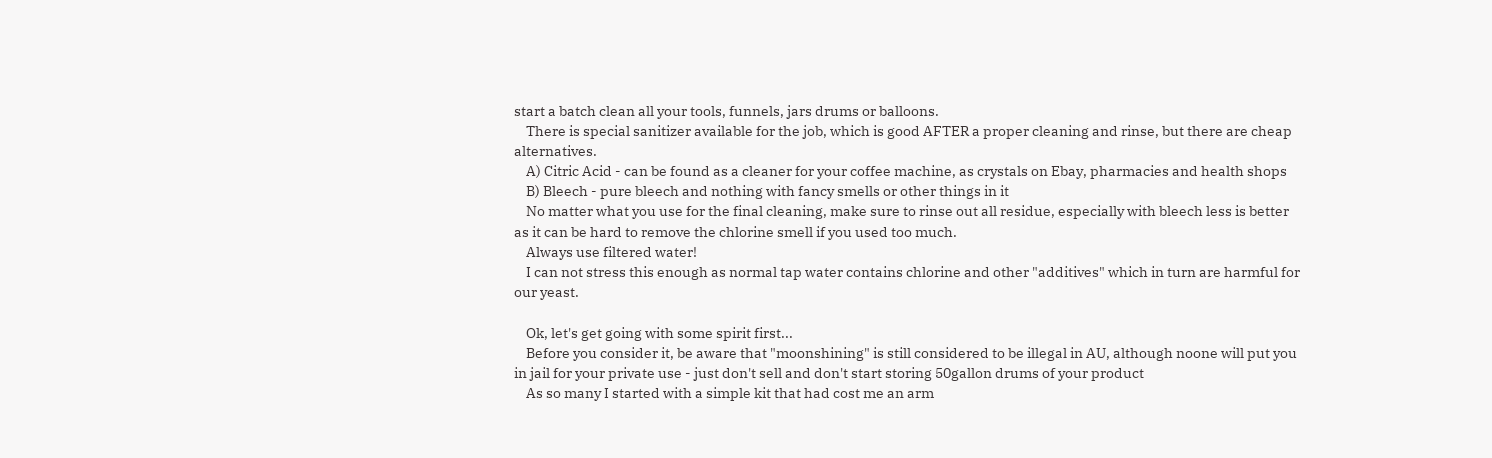start a batch clean all your tools, funnels, jars drums or balloons.
    There is special sanitizer available for the job, which is good AFTER a proper cleaning and rinse, but there are cheap alternatives.
    A) Citric Acid - can be found as a cleaner for your coffee machine, as crystals on Ebay, pharmacies and health shops
    B) Bleech - pure bleech and nothing with fancy smells or other things in it
    No matter what you use for the final cleaning, make sure to rinse out all residue, especially with bleech less is better as it can be hard to remove the chlorine smell if you used too much.
    Always use filtered water!
    I can not stress this enough as normal tap water contains chlorine and other "additives" which in turn are harmful for our yeast.

    Ok, let's get going with some spirit first...
    Before you consider it, be aware that "moonshining" is still considered to be illegal in AU, although noone will put you in jail for your private use - just don't sell and don't start storing 50gallon drums of your product
    As so many I started with a simple kit that had cost me an arm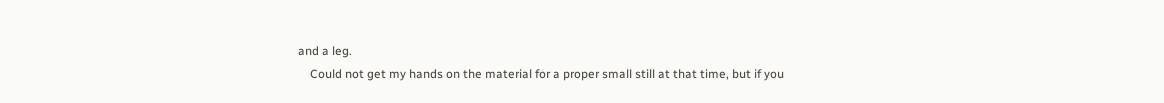and a leg.
    Could not get my hands on the material for a proper small still at that time, but if you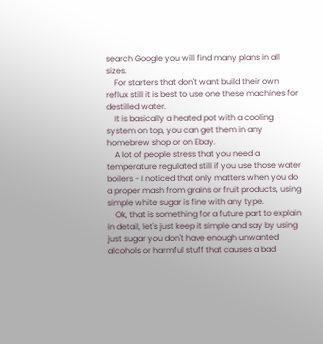search Google you will find many plans in all sizes.
    For starters that don't want build their own reflux still it is best to use one these machines for destilled water.
    It is basically a heated pot with a cooling system on top, you can get them in any homebrew shop or on Ebay.
    A lot of people stress that you need a temperature regulated still if you use those water boilers - I noticed that only matters when you do a proper mash from grains or fruit products, using simple white sugar is fine with any type.
    Ok, that is something for a future part to explain in detail, let's just keep it simple and say by using just sugar you don't have enough unwanted alcohols or harmful stuff that causes a bad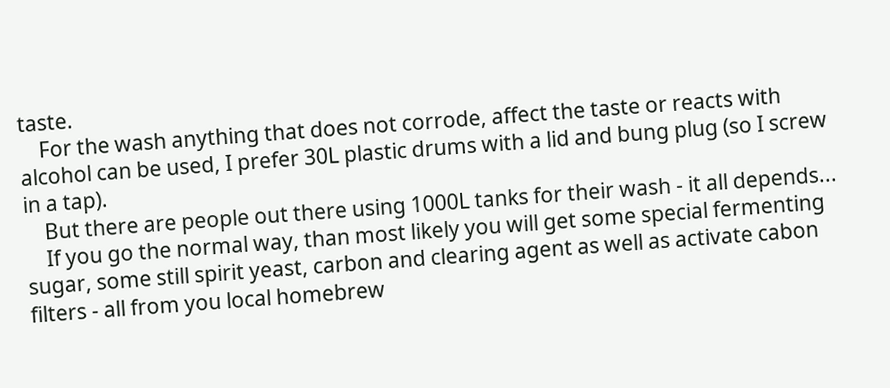taste.
    For the wash anything that does not corrode, affect the taste or reacts with alcohol can be used, I prefer 30L plastic drums with a lid and bung plug (so I screw in a tap).
    But there are people out there using 1000L tanks for their wash - it all depends...
    If you go the normal way, than most likely you will get some special fermenting sugar, some still spirit yeast, carbon and clearing agent as well as activate cabon filters - all from you local homebrew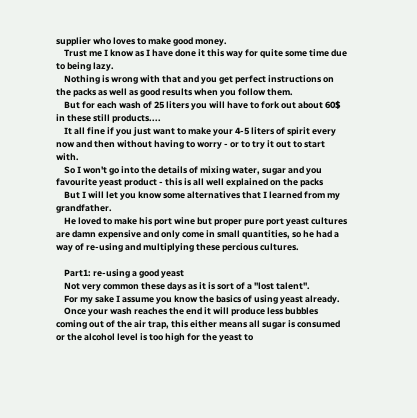supplier who loves to make good money.
    Trust me I know as I have done it this way for quite some time due to being lazy.
    Nothing is wrong with that and you get perfect instructions on the packs as well as good results when you follow them.
    But for each wash of 25 liters you will have to fork out about 60$ in these still products....
    It all fine if you just want to make your 4-5 liters of spirit every now and then without having to worry - or to try it out to start with.
    So I won't go into the details of mixing water, sugar and you favourite yeast product - this is all well explained on the packs
    But I will let you know some alternatives that I learned from my grandfather.
    He loved to make his port wine but proper pure port yeast cultures are damn expensive and only come in small quantities, so he had a way of re-using and multiplying these percious cultures.

    Part1: re-using a good yeast
    Not very common these days as it is sort of a "lost talent".
    For my sake I assume you know the basics of using yeast already.
    Once your wash reaches the end it will produce less bubbles coming out of the air trap, this either means all sugar is consumed or the alcohol level is too high for the yeast to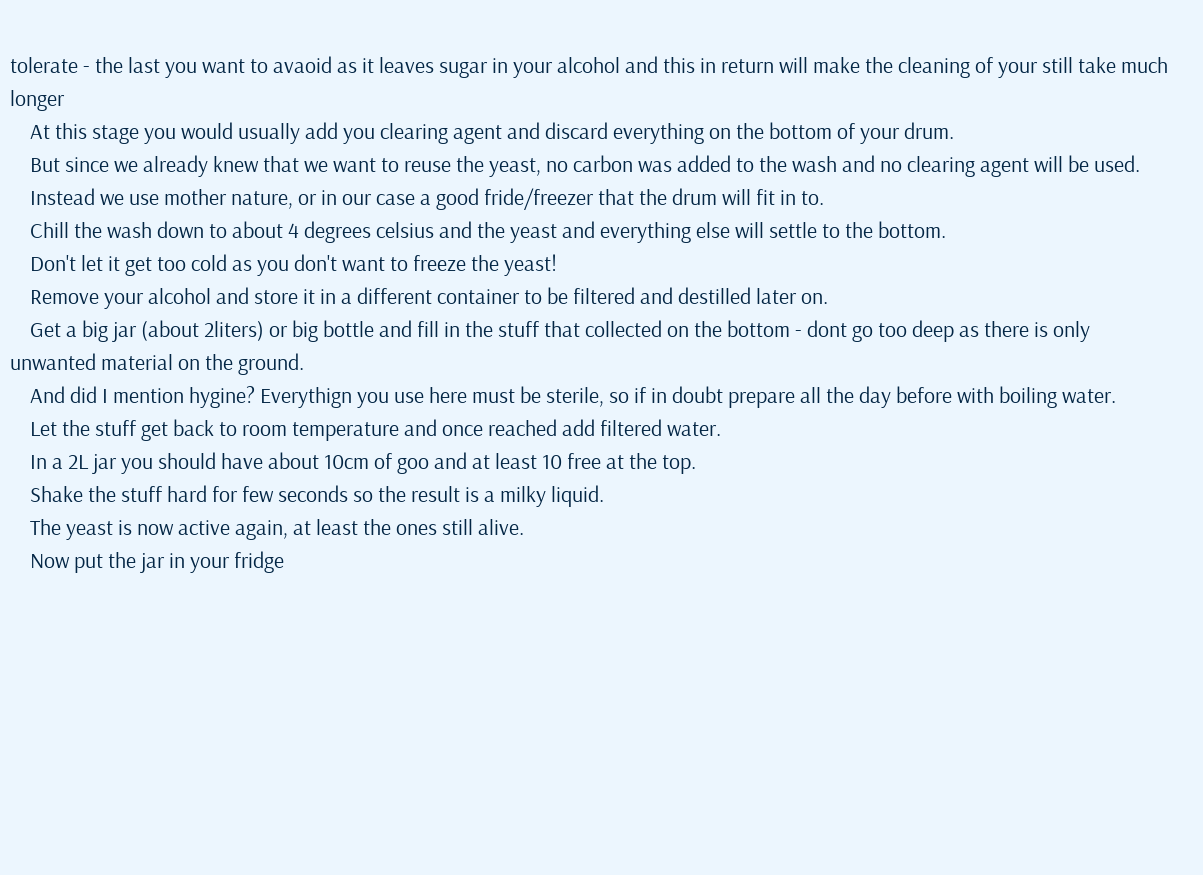tolerate - the last you want to avaoid as it leaves sugar in your alcohol and this in return will make the cleaning of your still take much longer
    At this stage you would usually add you clearing agent and discard everything on the bottom of your drum.
    But since we already knew that we want to reuse the yeast, no carbon was added to the wash and no clearing agent will be used.
    Instead we use mother nature, or in our case a good fride/freezer that the drum will fit in to.
    Chill the wash down to about 4 degrees celsius and the yeast and everything else will settle to the bottom.
    Don't let it get too cold as you don't want to freeze the yeast!
    Remove your alcohol and store it in a different container to be filtered and destilled later on.
    Get a big jar (about 2liters) or big bottle and fill in the stuff that collected on the bottom - dont go too deep as there is only unwanted material on the ground.
    And did I mention hygine? Everythign you use here must be sterile, so if in doubt prepare all the day before with boiling water.
    Let the stuff get back to room temperature and once reached add filtered water.
    In a 2L jar you should have about 10cm of goo and at least 10 free at the top.
    Shake the stuff hard for few seconds so the result is a milky liquid.
    The yeast is now active again, at least the ones still alive.
    Now put the jar in your fridge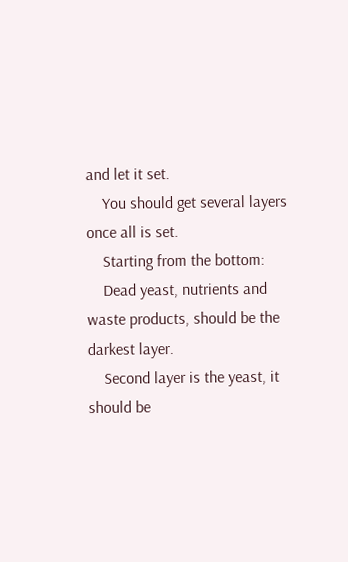and let it set.
    You should get several layers once all is set.
    Starting from the bottom:
    Dead yeast, nutrients and waste products, should be the darkest layer.
    Second layer is the yeast, it should be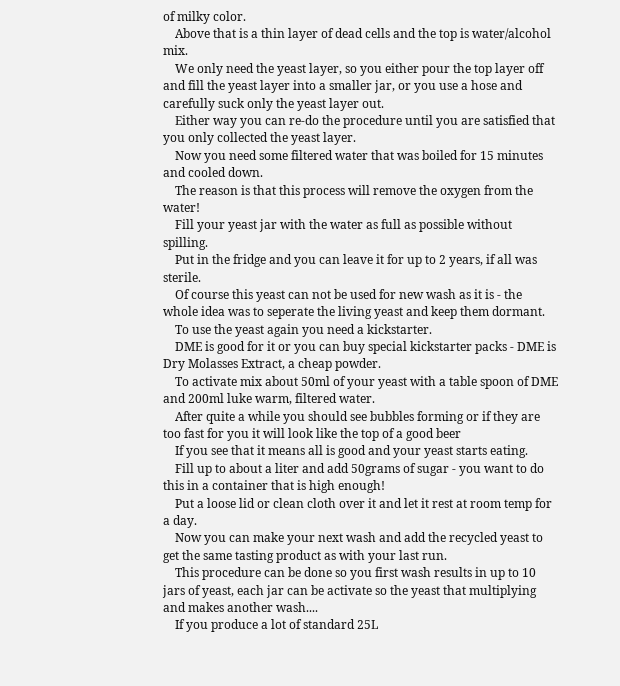of milky color.
    Above that is a thin layer of dead cells and the top is water/alcohol mix.
    We only need the yeast layer, so you either pour the top layer off and fill the yeast layer into a smaller jar, or you use a hose and carefully suck only the yeast layer out.
    Either way you can re-do the procedure until you are satisfied that you only collected the yeast layer.
    Now you need some filtered water that was boiled for 15 minutes and cooled down.
    The reason is that this process will remove the oxygen from the water!
    Fill your yeast jar with the water as full as possible without spilling.
    Put in the fridge and you can leave it for up to 2 years, if all was sterile.
    Of course this yeast can not be used for new wash as it is - the whole idea was to seperate the living yeast and keep them dormant.
    To use the yeast again you need a kickstarter.
    DME is good for it or you can buy special kickstarter packs - DME is Dry Molasses Extract, a cheap powder.
    To activate mix about 50ml of your yeast with a table spoon of DME and 200ml luke warm, filtered water.
    After quite a while you should see bubbles forming or if they are too fast for you it will look like the top of a good beer
    If you see that it means all is good and your yeast starts eating.
    Fill up to about a liter and add 50grams of sugar - you want to do this in a container that is high enough!
    Put a loose lid or clean cloth over it and let it rest at room temp for a day.
    Now you can make your next wash and add the recycled yeast to get the same tasting product as with your last run.
    This procedure can be done so you first wash results in up to 10 jars of yeast, each jar can be activate so the yeast that multiplying and makes another wash....
    If you produce a lot of standard 25L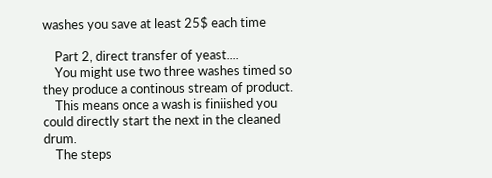washes you save at least 25$ each time

    Part 2, direct transfer of yeast....
    You might use two three washes timed so they produce a continous stream of product.
    This means once a wash is finiished you could directly start the next in the cleaned drum.
    The steps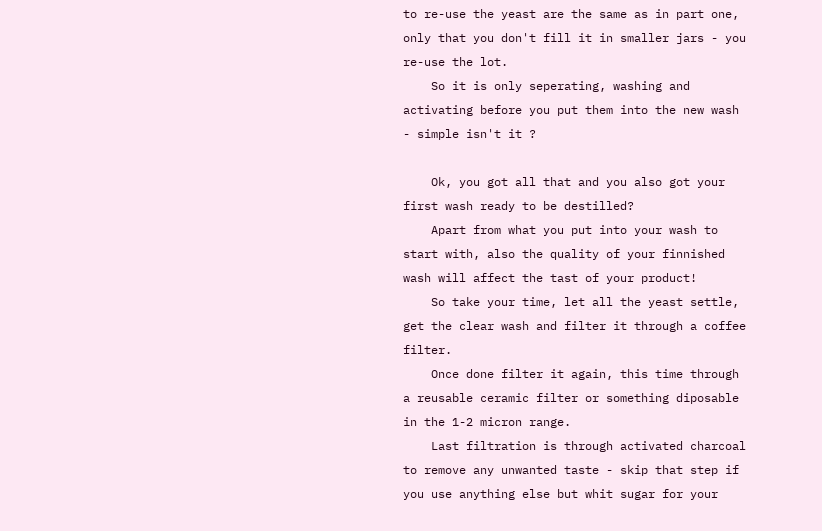to re-use the yeast are the same as in part one, only that you don't fill it in smaller jars - you re-use the lot.
    So it is only seperating, washing and activating before you put them into the new wash - simple isn't it ?

    Ok, you got all that and you also got your first wash ready to be destilled?
    Apart from what you put into your wash to start with, also the quality of your finnished wash will affect the tast of your product!
    So take your time, let all the yeast settle, get the clear wash and filter it through a coffee filter.
    Once done filter it again, this time through a reusable ceramic filter or something diposable in the 1-2 micron range.
    Last filtration is through activated charcoal to remove any unwanted taste - skip that step if you use anything else but whit sugar for your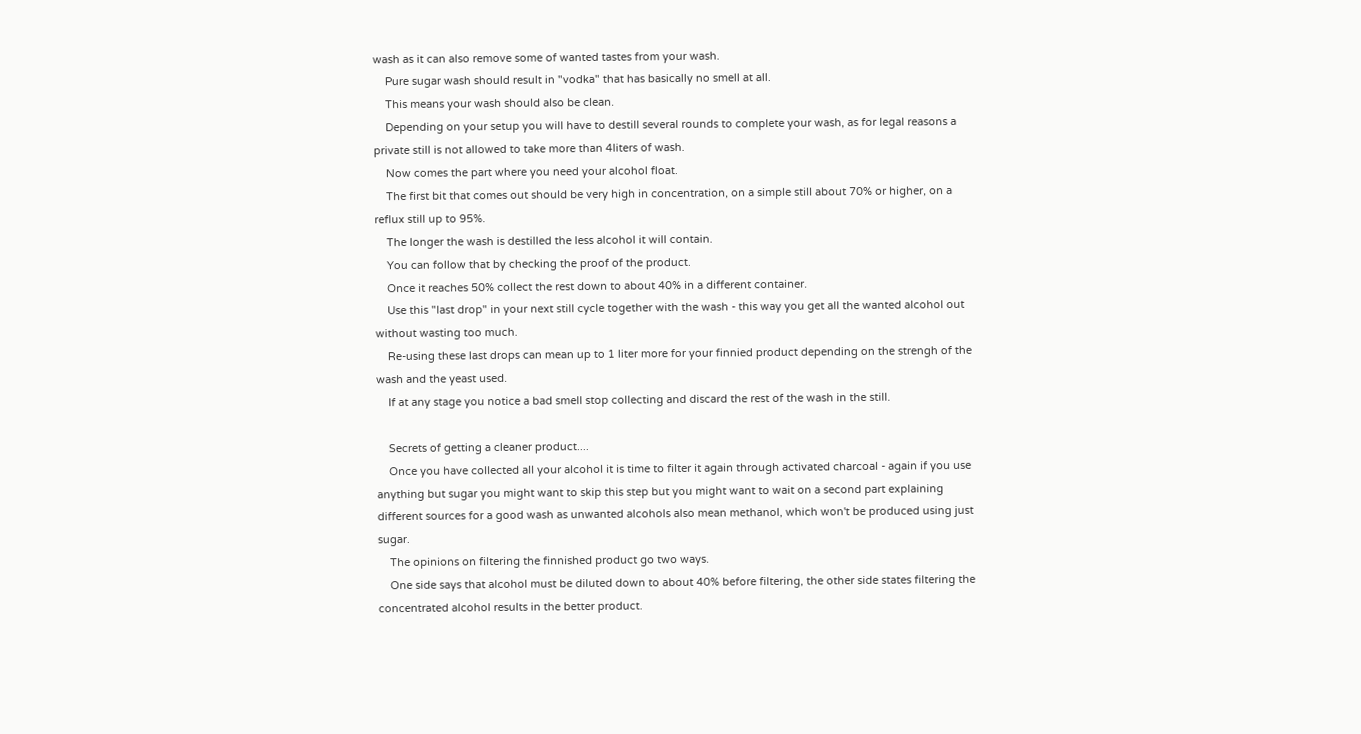wash as it can also remove some of wanted tastes from your wash.
    Pure sugar wash should result in "vodka" that has basically no smell at all.
    This means your wash should also be clean.
    Depending on your setup you will have to destill several rounds to complete your wash, as for legal reasons a private still is not allowed to take more than 4liters of wash.
    Now comes the part where you need your alcohol float.
    The first bit that comes out should be very high in concentration, on a simple still about 70% or higher, on a reflux still up to 95%.
    The longer the wash is destilled the less alcohol it will contain.
    You can follow that by checking the proof of the product.
    Once it reaches 50% collect the rest down to about 40% in a different container.
    Use this "last drop" in your next still cycle together with the wash - this way you get all the wanted alcohol out without wasting too much.
    Re-using these last drops can mean up to 1 liter more for your finnied product depending on the strengh of the wash and the yeast used.
    If at any stage you notice a bad smell stop collecting and discard the rest of the wash in the still.

    Secrets of getting a cleaner product....
    Once you have collected all your alcohol it is time to filter it again through activated charcoal - again if you use anything but sugar you might want to skip this step but you might want to wait on a second part explaining different sources for a good wash as unwanted alcohols also mean methanol, which won't be produced using just sugar.
    The opinions on filtering the finnished product go two ways.
    One side says that alcohol must be diluted down to about 40% before filtering, the other side states filtering the concentrated alcohol results in the better product.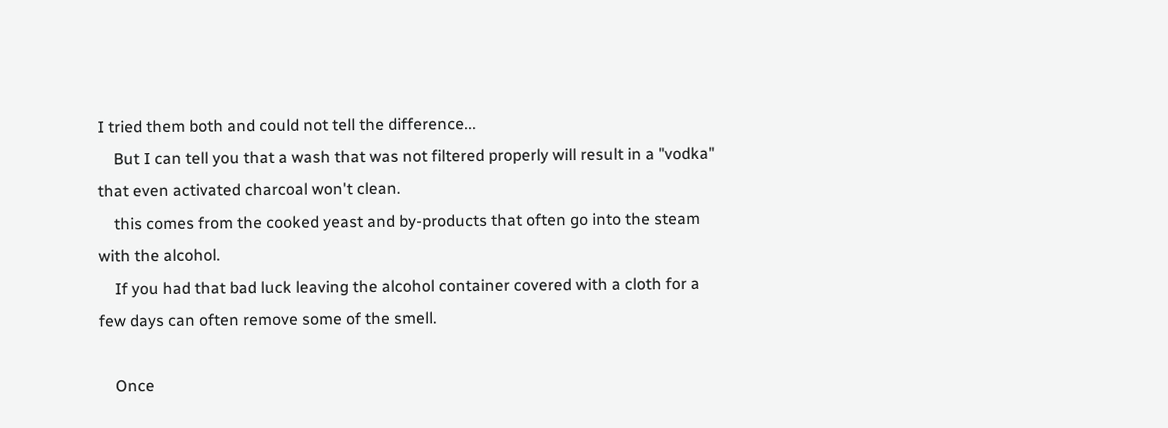I tried them both and could not tell the difference...
    But I can tell you that a wash that was not filtered properly will result in a "vodka" that even activated charcoal won't clean.
    this comes from the cooked yeast and by-products that often go into the steam with the alcohol.
    If you had that bad luck leaving the alcohol container covered with a cloth for a few days can often remove some of the smell.

    Once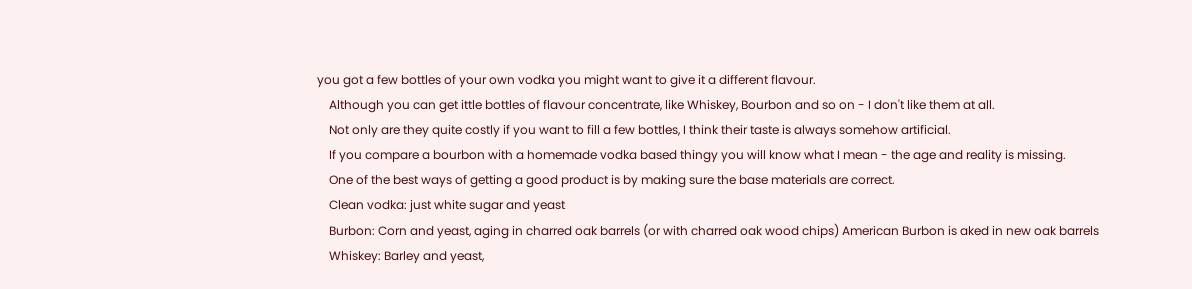you got a few bottles of your own vodka you might want to give it a different flavour.
    Although you can get ittle bottles of flavour concentrate, like Whiskey, Bourbon and so on - I don't like them at all.
    Not only are they quite costly if you want to fill a few bottles, I think their taste is always somehow artificial.
    If you compare a bourbon with a homemade vodka based thingy you will know what I mean - the age and reality is missing.
    One of the best ways of getting a good product is by making sure the base materials are correct.
    Clean vodka: just white sugar and yeast
    Burbon: Corn and yeast, aging in charred oak barrels (or with charred oak wood chips) American Burbon is aked in new oak barrels
    Whiskey: Barley and yeast,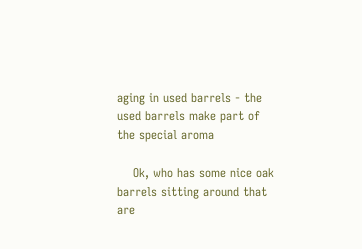aging in used barrels - the used barrels make part of the special aroma

    Ok, who has some nice oak barrels sitting around that are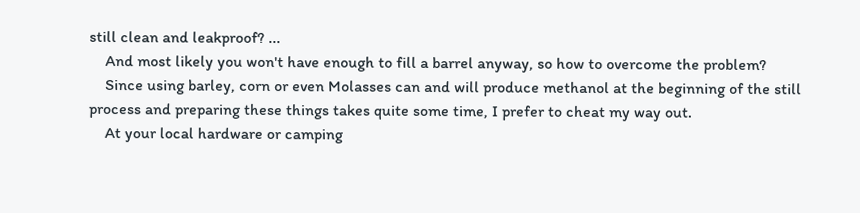still clean and leakproof? ...
    And most likely you won't have enough to fill a barrel anyway, so how to overcome the problem?
    Since using barley, corn or even Molasses can and will produce methanol at the beginning of the still process and preparing these things takes quite some time, I prefer to cheat my way out.
    At your local hardware or camping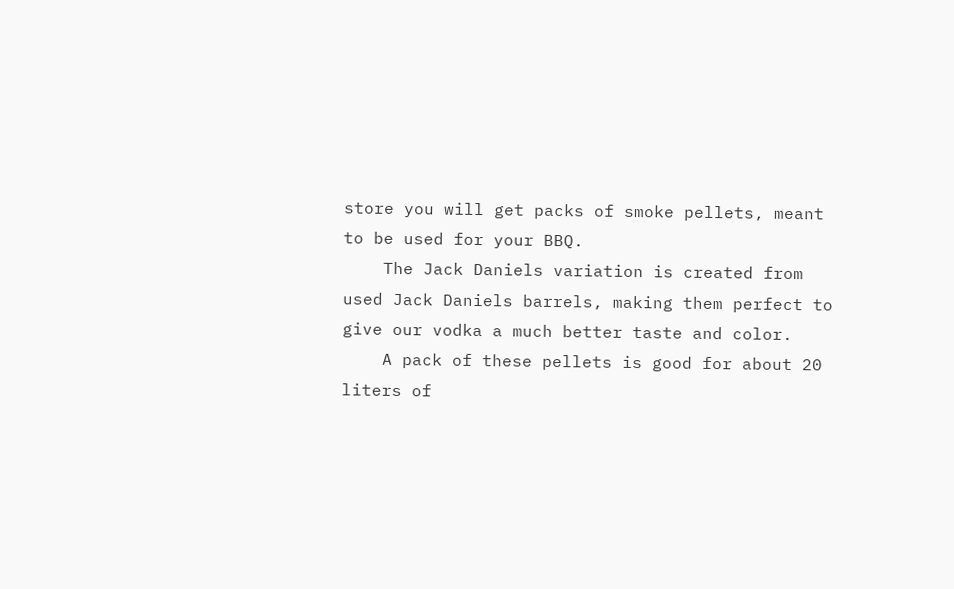store you will get packs of smoke pellets, meant to be used for your BBQ.
    The Jack Daniels variation is created from used Jack Daniels barrels, making them perfect to give our vodka a much better taste and color.
    A pack of these pellets is good for about 20 liters of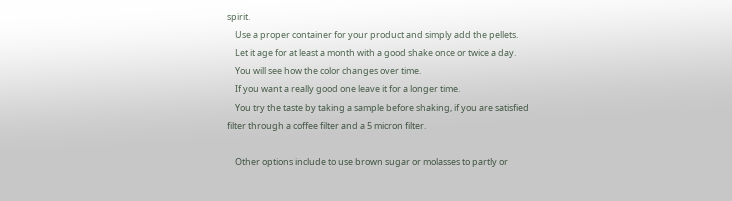spirit.
    Use a proper container for your product and simply add the pellets.
    Let it age for at least a month with a good shake once or twice a day.
    You will see how the color changes over time.
    If you want a really good one leave it for a longer time.
    You try the taste by taking a sample before shaking, if you are satisfied filter through a coffee filter and a 5 micron filter.

    Other options include to use brown sugar or molasses to partly or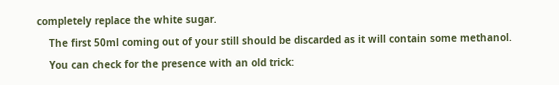completely replace the white sugar.
    The first 50ml coming out of your still should be discarded as it will contain some methanol.
    You can check for the presence with an old trick: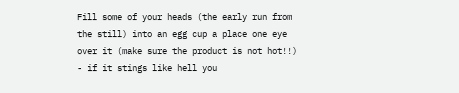Fill some of your heads (the early run from the still) into an egg cup a place one eye over it (make sure the product is not hot!!) - if it stings like hell you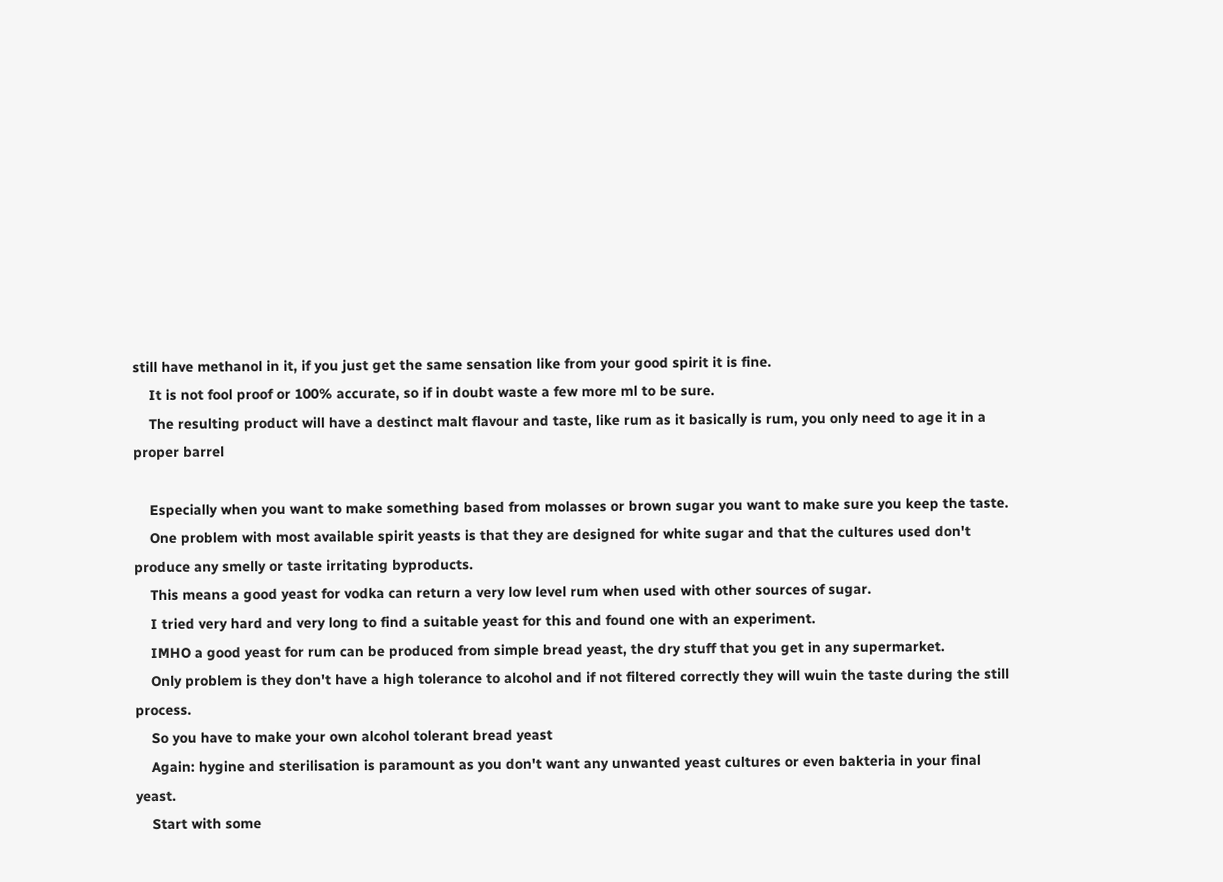still have methanol in it, if you just get the same sensation like from your good spirit it is fine.
    It is not fool proof or 100% accurate, so if in doubt waste a few more ml to be sure.
    The resulting product will have a destinct malt flavour and taste, like rum as it basically is rum, you only need to age it in a proper barrel

    Especially when you want to make something based from molasses or brown sugar you want to make sure you keep the taste.
    One problem with most available spirit yeasts is that they are designed for white sugar and that the cultures used don't produce any smelly or taste irritating byproducts.
    This means a good yeast for vodka can return a very low level rum when used with other sources of sugar.
    I tried very hard and very long to find a suitable yeast for this and found one with an experiment.
    IMHO a good yeast for rum can be produced from simple bread yeast, the dry stuff that you get in any supermarket.
    Only problem is they don't have a high tolerance to alcohol and if not filtered correctly they will wuin the taste during the still process.
    So you have to make your own alcohol tolerant bread yeast
    Again: hygine and sterilisation is paramount as you don't want any unwanted yeast cultures or even bakteria in your final yeast.
    Start with some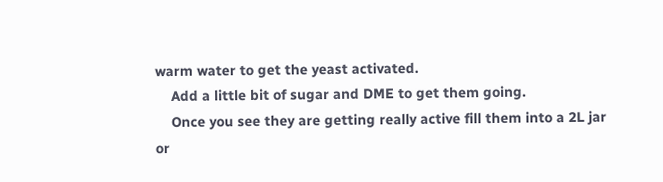warm water to get the yeast activated.
    Add a little bit of sugar and DME to get them going.
    Once you see they are getting really active fill them into a 2L jar or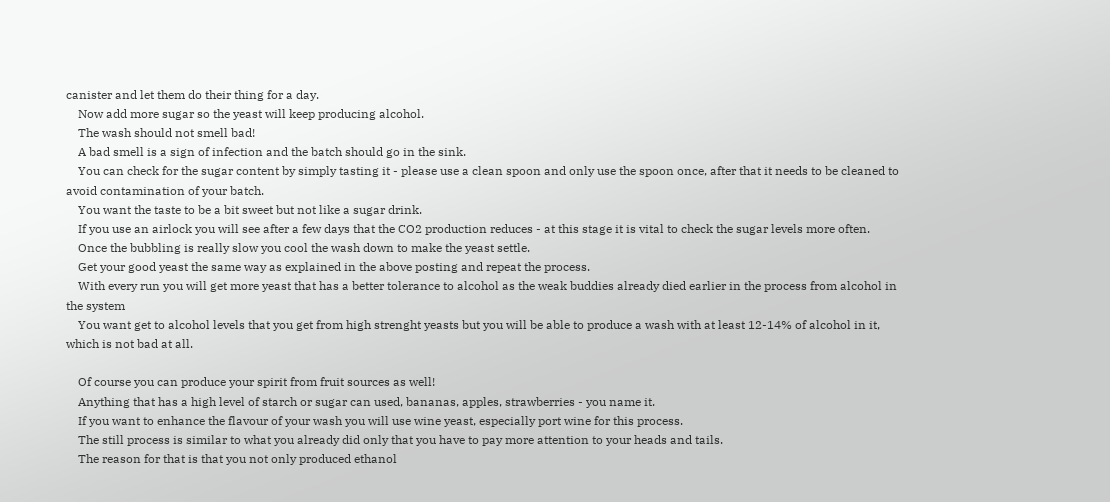canister and let them do their thing for a day.
    Now add more sugar so the yeast will keep producing alcohol.
    The wash should not smell bad!
    A bad smell is a sign of infection and the batch should go in the sink.
    You can check for the sugar content by simply tasting it - please use a clean spoon and only use the spoon once, after that it needs to be cleaned to avoid contamination of your batch.
    You want the taste to be a bit sweet but not like a sugar drink.
    If you use an airlock you will see after a few days that the CO2 production reduces - at this stage it is vital to check the sugar levels more often.
    Once the bubbling is really slow you cool the wash down to make the yeast settle.
    Get your good yeast the same way as explained in the above posting and repeat the process.
    With every run you will get more yeast that has a better tolerance to alcohol as the weak buddies already died earlier in the process from alcohol in the system
    You want get to alcohol levels that you get from high strenght yeasts but you will be able to produce a wash with at least 12-14% of alcohol in it, which is not bad at all.

    Of course you can produce your spirit from fruit sources as well!
    Anything that has a high level of starch or sugar can used, bananas, apples, strawberries - you name it.
    If you want to enhance the flavour of your wash you will use wine yeast, especially port wine for this process.
    The still process is similar to what you already did only that you have to pay more attention to your heads and tails.
    The reason for that is that you not only produced ethanol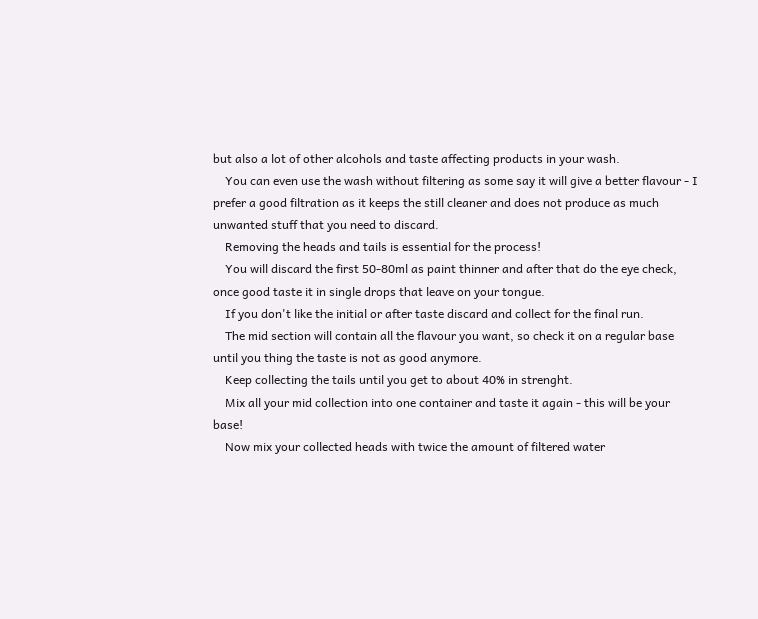but also a lot of other alcohols and taste affecting products in your wash.
    You can even use the wash without filtering as some say it will give a better flavour - I prefer a good filtration as it keeps the still cleaner and does not produce as much unwanted stuff that you need to discard.
    Removing the heads and tails is essential for the process!
    You will discard the first 50-80ml as paint thinner and after that do the eye check, once good taste it in single drops that leave on your tongue.
    If you don't like the initial or after taste discard and collect for the final run.
    The mid section will contain all the flavour you want, so check it on a regular base until you thing the taste is not as good anymore.
    Keep collecting the tails until you get to about 40% in strenght.
    Mix all your mid collection into one container and taste it again - this will be your base!
    Now mix your collected heads with twice the amount of filtered water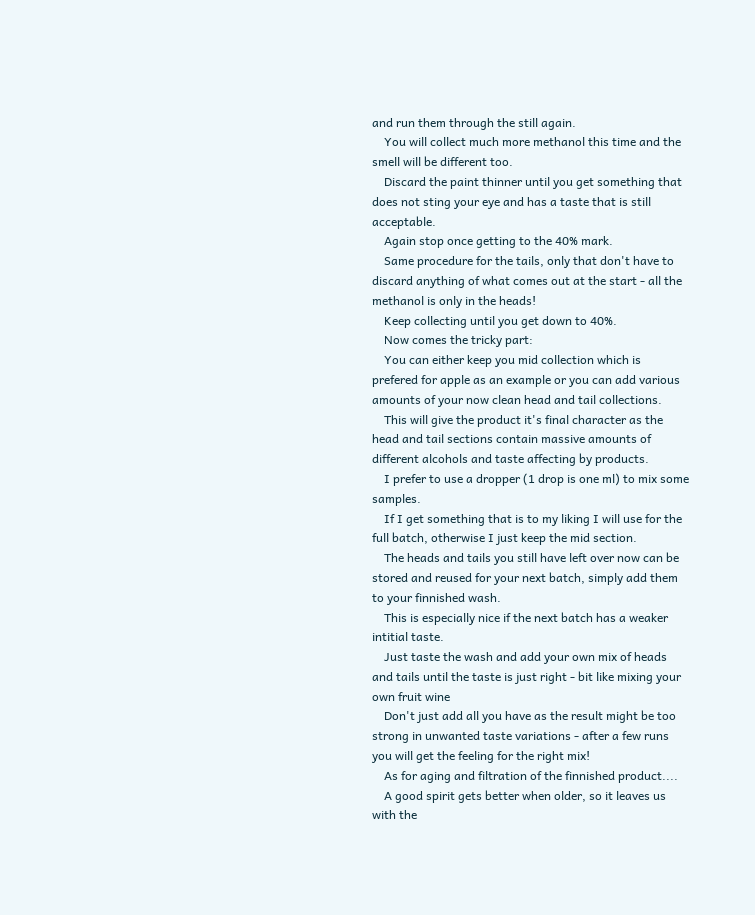and run them through the still again.
    You will collect much more methanol this time and the smell will be different too.
    Discard the paint thinner until you get something that does not sting your eye and has a taste that is still acceptable.
    Again stop once getting to the 40% mark.
    Same procedure for the tails, only that don't have to discard anything of what comes out at the start - all the methanol is only in the heads!
    Keep collecting until you get down to 40%.
    Now comes the tricky part:
    You can either keep you mid collection which is prefered for apple as an example or you can add various amounts of your now clean head and tail collections.
    This will give the product it's final character as the head and tail sections contain massive amounts of different alcohols and taste affecting by products.
    I prefer to use a dropper (1 drop is one ml) to mix some samples.
    If I get something that is to my liking I will use for the full batch, otherwise I just keep the mid section.
    The heads and tails you still have left over now can be stored and reused for your next batch, simply add them to your finnished wash.
    This is especially nice if the next batch has a weaker intitial taste.
    Just taste the wash and add your own mix of heads and tails until the taste is just right - bit like mixing your own fruit wine
    Don't just add all you have as the result might be too strong in unwanted taste variations - after a few runs you will get the feeling for the right mix!
    As for aging and filtration of the finnished product....
    A good spirit gets better when older, so it leaves us with the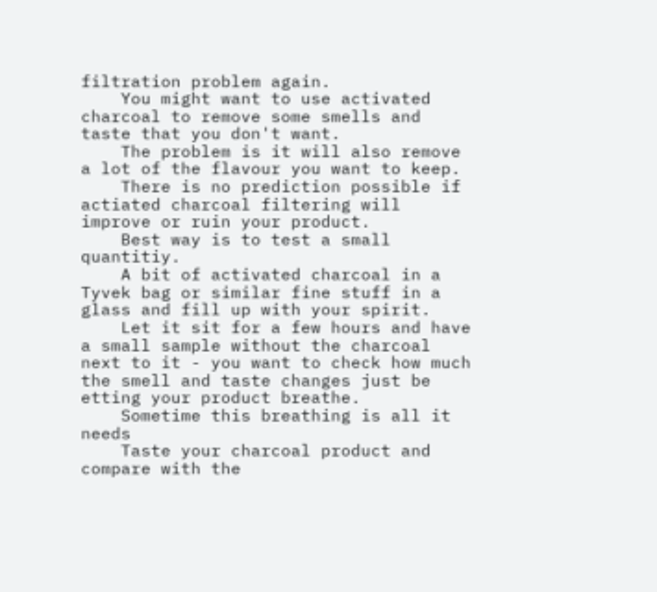filtration problem again.
    You might want to use activated charcoal to remove some smells and taste that you don't want.
    The problem is it will also remove a lot of the flavour you want to keep.
    There is no prediction possible if actiated charcoal filtering will improve or ruin your product.
    Best way is to test a small quantitiy.
    A bit of activated charcoal in a Tyvek bag or similar fine stuff in a glass and fill up with your spirit.
    Let it sit for a few hours and have a small sample without the charcoal next to it - you want to check how much the smell and taste changes just be etting your product breathe.
    Sometime this breathing is all it needs
    Taste your charcoal product and compare with the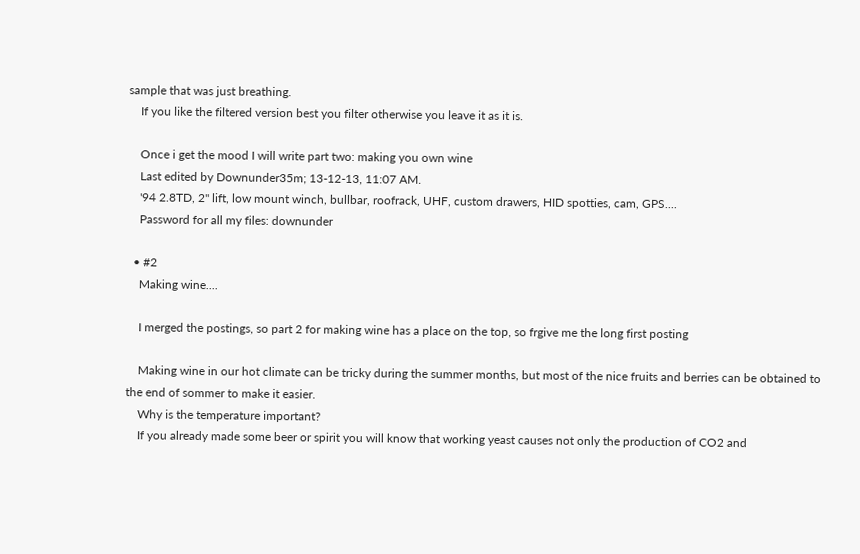sample that was just breathing.
    If you like the filtered version best you filter otherwise you leave it as it is.

    Once i get the mood I will write part two: making you own wine
    Last edited by Downunder35m; 13-12-13, 11:07 AM.
    '94 2.8TD, 2" lift, low mount winch, bullbar, roofrack, UHF, custom drawers, HID spotties, cam, GPS....
    Password for all my files: downunder

  • #2
    Making wine....

    I merged the postings, so part 2 for making wine has a place on the top, so frgive me the long first posting

    Making wine in our hot climate can be tricky during the summer months, but most of the nice fruits and berries can be obtained to the end of sommer to make it easier.
    Why is the temperature important?
    If you already made some beer or spirit you will know that working yeast causes not only the production of CO2 and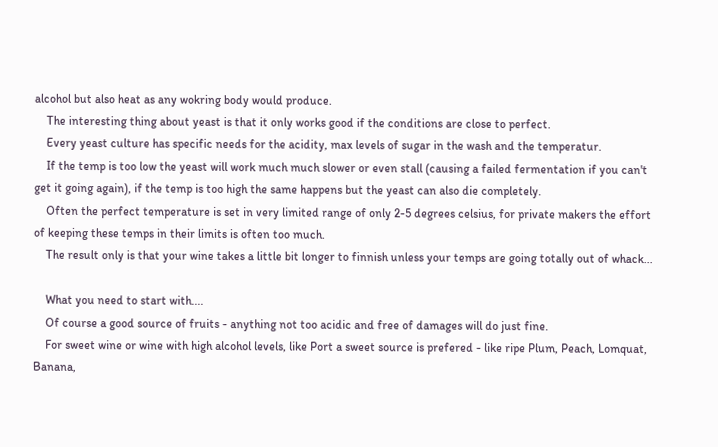alcohol but also heat as any wokring body would produce.
    The interesting thing about yeast is that it only works good if the conditions are close to perfect.
    Every yeast culture has specific needs for the acidity, max levels of sugar in the wash and the temperatur.
    If the temp is too low the yeast will work much much slower or even stall (causing a failed fermentation if you can't get it going again), if the temp is too high the same happens but the yeast can also die completely.
    Often the perfect temperature is set in very limited range of only 2-5 degrees celsius, for private makers the effort of keeping these temps in their limits is often too much.
    The result only is that your wine takes a little bit longer to finnish unless your temps are going totally out of whack...

    What you need to start with....
    Of course a good source of fruits - anything not too acidic and free of damages will do just fine.
    For sweet wine or wine with high alcohol levels, like Port a sweet source is prefered - like ripe Plum, Peach, Lomquat, Banana,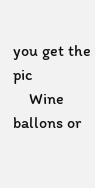you get the pic
    Wine ballons or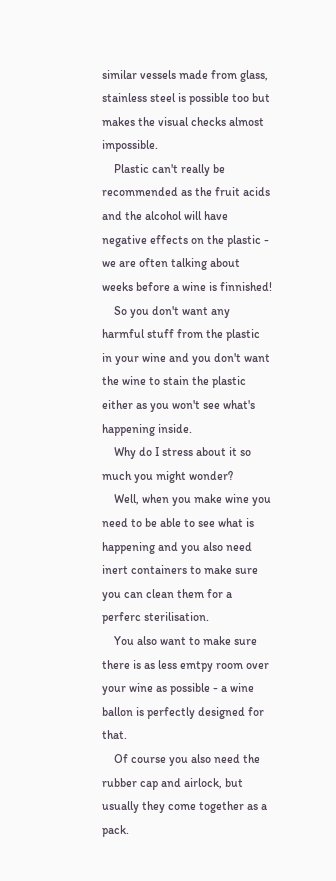similar vessels made from glass, stainless steel is possible too but makes the visual checks almost impossible.
    Plastic can't really be recommended as the fruit acids and the alcohol will have negative effects on the plastic - we are often talking about weeks before a wine is finnished!
    So you don't want any harmful stuff from the plastic in your wine and you don't want the wine to stain the plastic either as you won't see what's happening inside.
    Why do I stress about it so much you might wonder?
    Well, when you make wine you need to be able to see what is happening and you also need inert containers to make sure you can clean them for a perferc sterilisation.
    You also want to make sure there is as less emtpy room over your wine as possible - a wine ballon is perfectly designed for that.
    Of course you also need the rubber cap and airlock, but usually they come together as a pack.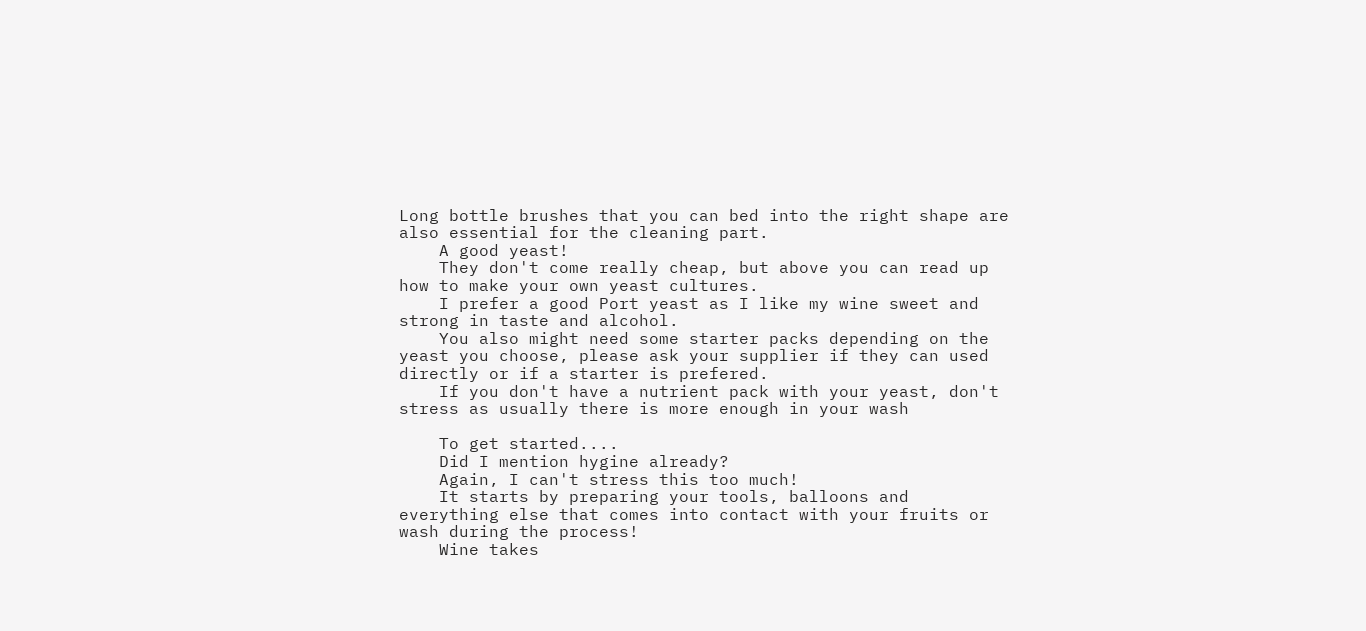Long bottle brushes that you can bed into the right shape are also essential for the cleaning part.
    A good yeast!
    They don't come really cheap, but above you can read up how to make your own yeast cultures.
    I prefer a good Port yeast as I like my wine sweet and strong in taste and alcohol.
    You also might need some starter packs depending on the yeast you choose, please ask your supplier if they can used directly or if a starter is prefered.
    If you don't have a nutrient pack with your yeast, don't stress as usually there is more enough in your wash

    To get started....
    Did I mention hygine already?
    Again, I can't stress this too much!
    It starts by preparing your tools, balloons and everything else that comes into contact with your fruits or wash during the process!
    Wine takes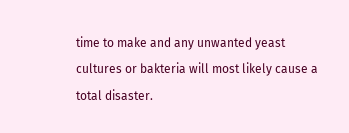time to make and any unwanted yeast cultures or bakteria will most likely cause a total disaster.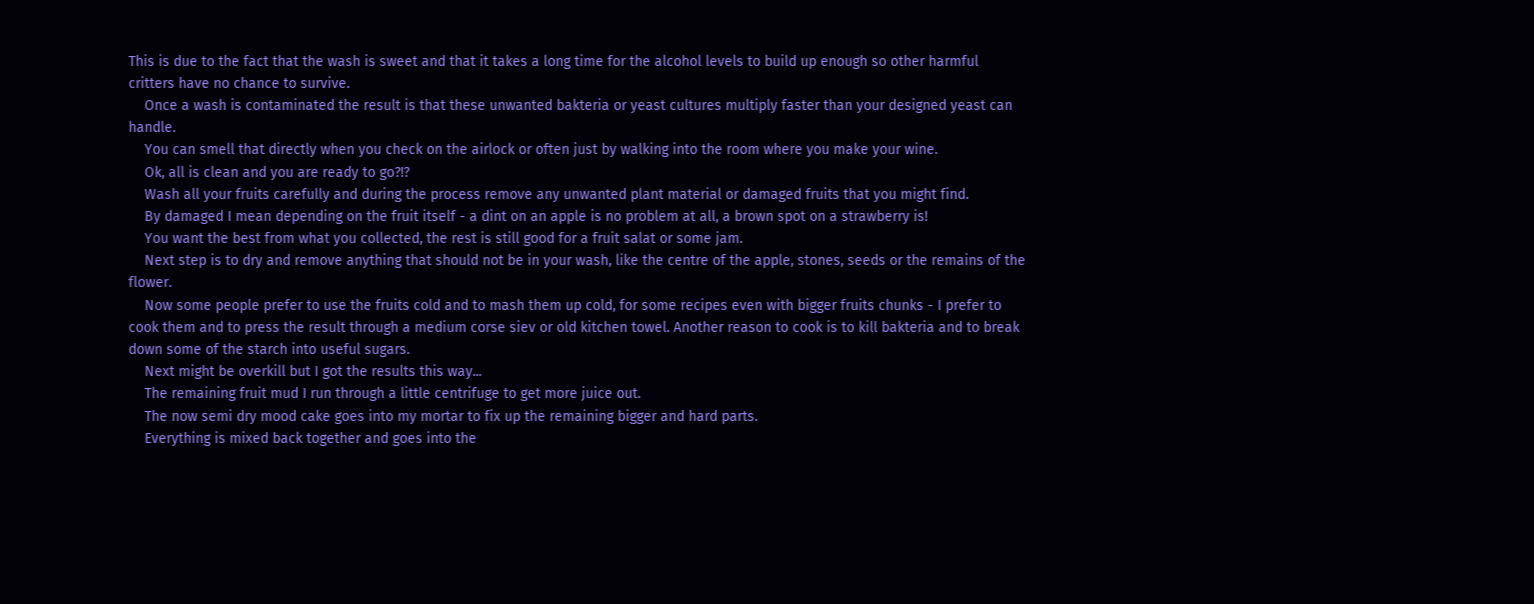This is due to the fact that the wash is sweet and that it takes a long time for the alcohol levels to build up enough so other harmful critters have no chance to survive.
    Once a wash is contaminated the result is that these unwanted bakteria or yeast cultures multiply faster than your designed yeast can handle.
    You can smell that directly when you check on the airlock or often just by walking into the room where you make your wine.
    Ok, all is clean and you are ready to go?!?
    Wash all your fruits carefully and during the process remove any unwanted plant material or damaged fruits that you might find.
    By damaged I mean depending on the fruit itself - a dint on an apple is no problem at all, a brown spot on a strawberry is!
    You want the best from what you collected, the rest is still good for a fruit salat or some jam.
    Next step is to dry and remove anything that should not be in your wash, like the centre of the apple, stones, seeds or the remains of the flower.
    Now some people prefer to use the fruits cold and to mash them up cold, for some recipes even with bigger fruits chunks - I prefer to cook them and to press the result through a medium corse siev or old kitchen towel. Another reason to cook is to kill bakteria and to break down some of the starch into useful sugars.
    Next might be overkill but I got the results this way...
    The remaining fruit mud I run through a little centrifuge to get more juice out.
    The now semi dry mood cake goes into my mortar to fix up the remaining bigger and hard parts.
    Everything is mixed back together and goes into the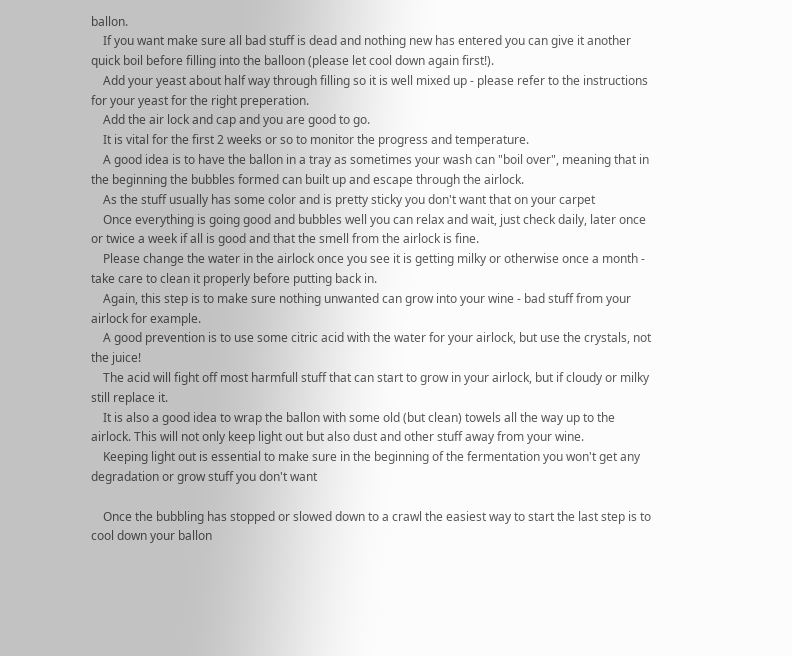ballon.
    If you want make sure all bad stuff is dead and nothing new has entered you can give it another quick boil before filling into the balloon (please let cool down again first!).
    Add your yeast about half way through filling so it is well mixed up - please refer to the instructions for your yeast for the right preperation.
    Add the air lock and cap and you are good to go.
    It is vital for the first 2 weeks or so to monitor the progress and temperature.
    A good idea is to have the ballon in a tray as sometimes your wash can "boil over", meaning that in the beginning the bubbles formed can built up and escape through the airlock.
    As the stuff usually has some color and is pretty sticky you don't want that on your carpet
    Once everything is going good and bubbles well you can relax and wait, just check daily, later once or twice a week if all is good and that the smell from the airlock is fine.
    Please change the water in the airlock once you see it is getting milky or otherwise once a month - take care to clean it properly before putting back in.
    Again, this step is to make sure nothing unwanted can grow into your wine - bad stuff from your airlock for example.
    A good prevention is to use some citric acid with the water for your airlock, but use the crystals, not the juice!
    The acid will fight off most harmfull stuff that can start to grow in your airlock, but if cloudy or milky still replace it.
    It is also a good idea to wrap the ballon with some old (but clean) towels all the way up to the airlock. This will not only keep light out but also dust and other stuff away from your wine.
    Keeping light out is essential to make sure in the beginning of the fermentation you won't get any degradation or grow stuff you don't want

    Once the bubbling has stopped or slowed down to a crawl the easiest way to start the last step is to cool down your ballon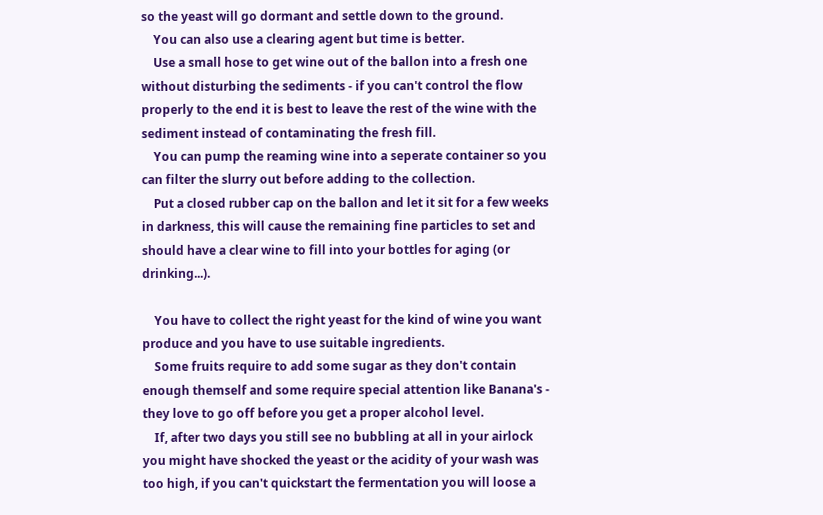so the yeast will go dormant and settle down to the ground.
    You can also use a clearing agent but time is better.
    Use a small hose to get wine out of the ballon into a fresh one without disturbing the sediments - if you can't control the flow properly to the end it is best to leave the rest of the wine with the sediment instead of contaminating the fresh fill.
    You can pump the reaming wine into a seperate container so you can filter the slurry out before adding to the collection.
    Put a closed rubber cap on the ballon and let it sit for a few weeks in darkness, this will cause the remaining fine particles to set and should have a clear wine to fill into your bottles for aging (or drinking...).

    You have to collect the right yeast for the kind of wine you want produce and you have to use suitable ingredients.
    Some fruits require to add some sugar as they don't contain enough themself and some require special attention like Banana's - they love to go off before you get a proper alcohol level.
    If, after two days you still see no bubbling at all in your airlock you might have shocked the yeast or the acidity of your wash was too high, if you can't quickstart the fermentation you will loose a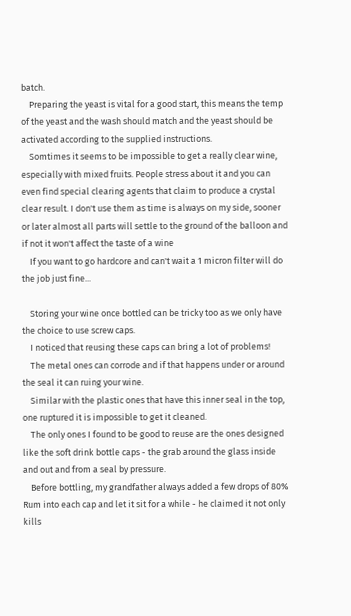batch.
    Preparing the yeast is vital for a good start, this means the temp of the yeast and the wash should match and the yeast should be activated according to the supplied instructions.
    Somtimes it seems to be impossible to get a really clear wine, especially with mixed fruits. People stress about it and you can even find special clearing agents that claim to produce a crystal clear result. I don't use them as time is always on my side, sooner or later almost all parts will settle to the ground of the balloon and if not it won't affect the taste of a wine
    If you want to go hardcore and can't wait a 1 micron filter will do the job just fine...

    Storing your wine once bottled can be tricky too as we only have the choice to use screw caps.
    I noticed that reusing these caps can bring a lot of problems!
    The metal ones can corrode and if that happens under or around the seal it can ruing your wine.
    Similar with the plastic ones that have this inner seal in the top, one ruptured it is impossible to get it cleaned.
    The only ones I found to be good to reuse are the ones designed like the soft drink bottle caps - the grab around the glass inside and out and from a seal by pressure.
    Before bottling, my grandfather always added a few drops of 80% Rum into each cap and let it sit for a while - he claimed it not only kills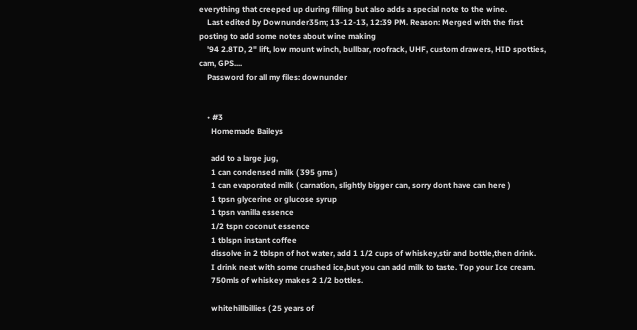everything that creeped up during filling but also adds a special note to the wine.
    Last edited by Downunder35m; 13-12-13, 12:39 PM. Reason: Merged with the first posting to add some notes about wine making
    '94 2.8TD, 2" lift, low mount winch, bullbar, roofrack, UHF, custom drawers, HID spotties, cam, GPS....
    Password for all my files: downunder


    • #3
      Homemade Baileys

      add to a large jug,
      1 can condensed milk ( 395 gms )
      1 can evaporated milk ( carnation, slightly bigger can, sorry dont have can here )
      1 tpsn glycerine or glucose syrup
      1 tpsn vanilla essence
      1/2 tspn coconut essence
      1 tblspn instant coffee
      dissolve in 2 tblspn of hot water, add 1 1/2 cups of whiskey,stir and bottle,then drink.
      I drink neat with some crushed ice,but you can add milk to taste. Top your Ice cream.
      750mls of whiskey makes 2 1/2 bottles.

      whitehillbillies ( 25 years of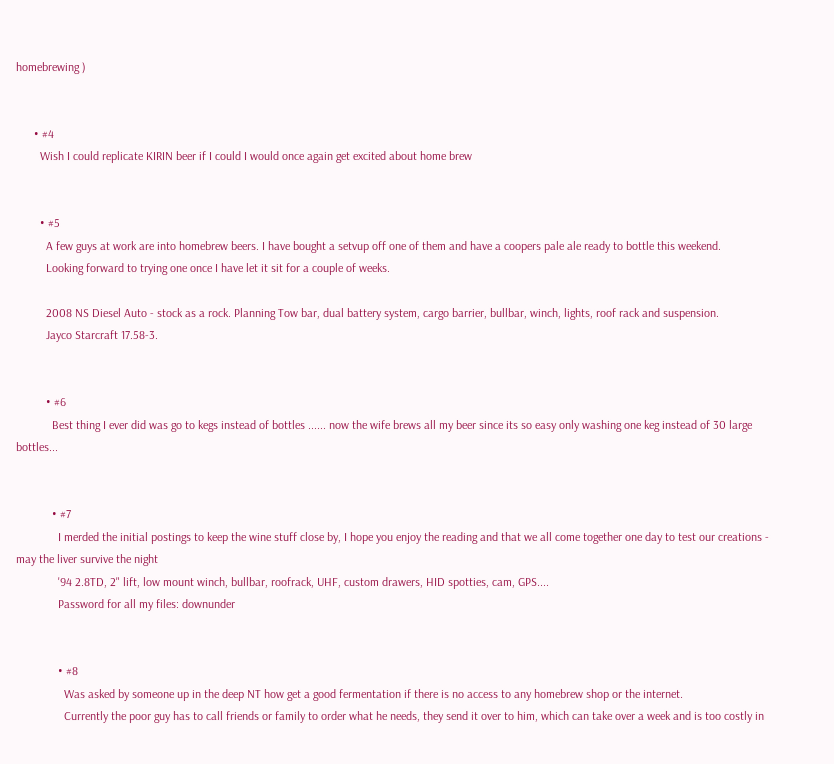homebrewing )


      • #4
        Wish I could replicate KIRIN beer if I could I would once again get excited about home brew


        • #5
          A few guys at work are into homebrew beers. I have bought a setvup off one of them and have a coopers pale ale ready to bottle this weekend.
          Looking forward to trying one once I have let it sit for a couple of weeks.

          2008 NS Diesel Auto - stock as a rock. Planning Tow bar, dual battery system, cargo barrier, bullbar, winch, lights, roof rack and suspension.
          Jayco Starcraft 17.58-3.


          • #6
            Best thing I ever did was go to kegs instead of bottles ...... now the wife brews all my beer since its so easy only washing one keg instead of 30 large bottles...


            • #7
              I merded the initial postings to keep the wine stuff close by, I hope you enjoy the reading and that we all come together one day to test our creations - may the liver survive the night
              '94 2.8TD, 2" lift, low mount winch, bullbar, roofrack, UHF, custom drawers, HID spotties, cam, GPS....
              Password for all my files: downunder


              • #8
                Was asked by someone up in the deep NT how get a good fermentation if there is no access to any homebrew shop or the internet.
                Currently the poor guy has to call friends or family to order what he needs, they send it over to him, which can take over a week and is too costly in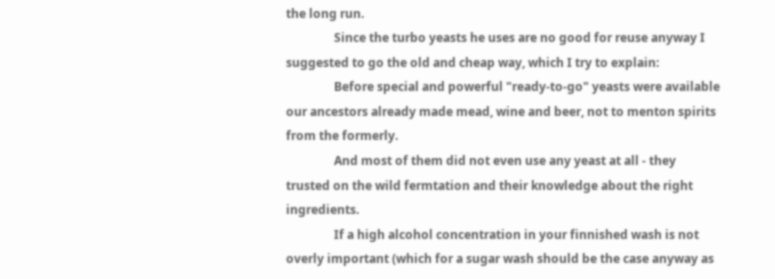the long run.
                Since the turbo yeasts he uses are no good for reuse anyway I suggested to go the old and cheap way, which I try to explain:
                Before special and powerful "ready-to-go" yeasts were available our ancestors already made mead, wine and beer, not to menton spirits from the formerly.
                And most of them did not even use any yeast at all - they trusted on the wild fermtation and their knowledge about the right ingredients.
                If a high alcohol concentration in your finnished wash is not overly important (which for a sugar wash should be the case anyway as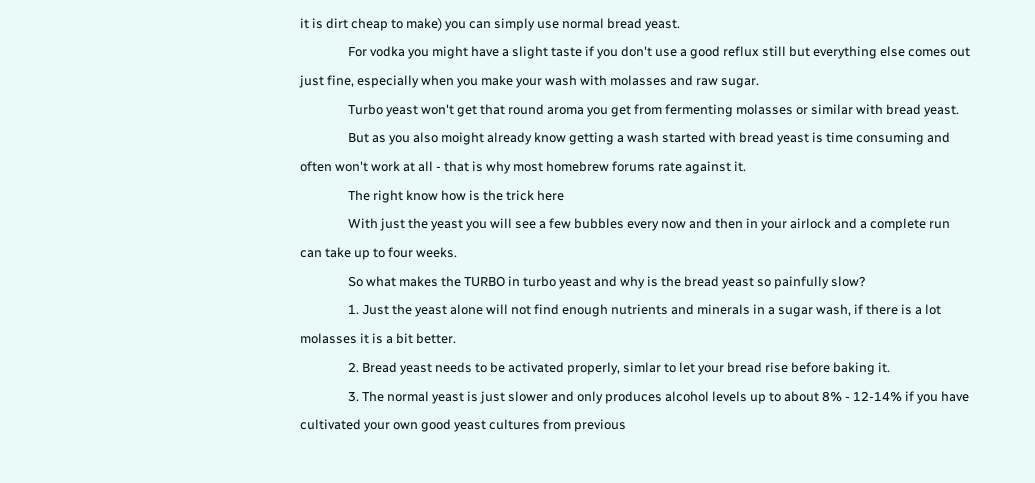it is dirt cheap to make) you can simply use normal bread yeast.
                For vodka you might have a slight taste if you don't use a good reflux still but everything else comes out just fine, especially when you make your wash with molasses and raw sugar.
                Turbo yeast won't get that round aroma you get from fermenting molasses or similar with bread yeast.
                But as you also moight already know getting a wash started with bread yeast is time consuming and often won't work at all - that is why most homebrew forums rate against it.
                The right know how is the trick here
                With just the yeast you will see a few bubbles every now and then in your airlock and a complete run can take up to four weeks.
                So what makes the TURBO in turbo yeast and why is the bread yeast so painfully slow?
                1. Just the yeast alone will not find enough nutrients and minerals in a sugar wash, if there is a lot molasses it is a bit better.
                2. Bread yeast needs to be activated properly, simlar to let your bread rise before baking it.
                3. The normal yeast is just slower and only produces alcohol levels up to about 8% - 12-14% if you have cultivated your own good yeast cultures from previous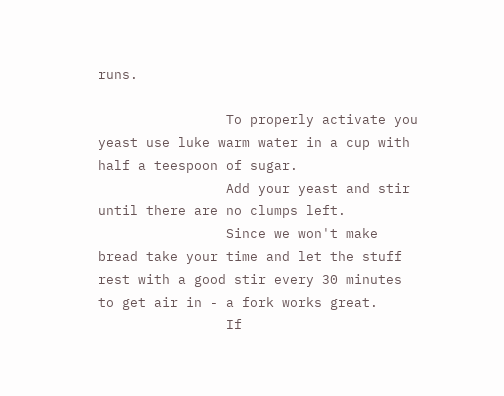runs.

                To properly activate you yeast use luke warm water in a cup with half a teespoon of sugar.
                Add your yeast and stir until there are no clumps left.
                Since we won't make bread take your time and let the stuff rest with a good stir every 30 minutes to get air in - a fork works great.
                If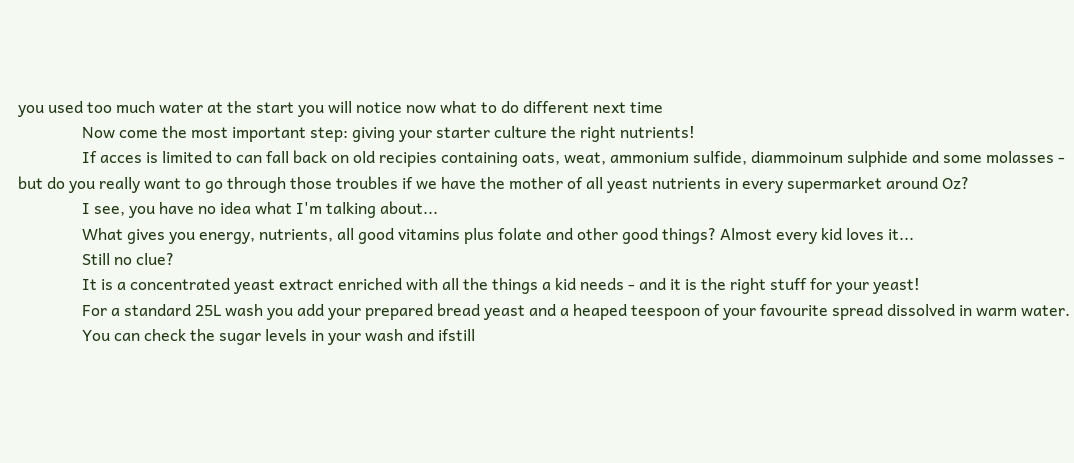you used too much water at the start you will notice now what to do different next time
                Now come the most important step: giving your starter culture the right nutrients!
                If acces is limited to can fall back on old recipies containing oats, weat, ammonium sulfide, diammoinum sulphide and some molasses - but do you really want to go through those troubles if we have the mother of all yeast nutrients in every supermarket around Oz?
                I see, you have no idea what I'm talking about...
                What gives you energy, nutrients, all good vitamins plus folate and other good things? Almost every kid loves it...
                Still no clue?
                It is a concentrated yeast extract enriched with all the things a kid needs - and it is the right stuff for your yeast!
                For a standard 25L wash you add your prepared bread yeast and a heaped teespoon of your favourite spread dissolved in warm water.
                You can check the sugar levels in your wash and ifstill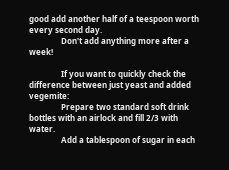good add another half of a teespoon worth every second day.
                Don't add anything more after a week!

                If you want to quickly check the difference between just yeast and added vegemite:
                Prepare two standard soft drink bottles with an airlock and fill 2/3 with water.
                Add a tablespoon of sugar in each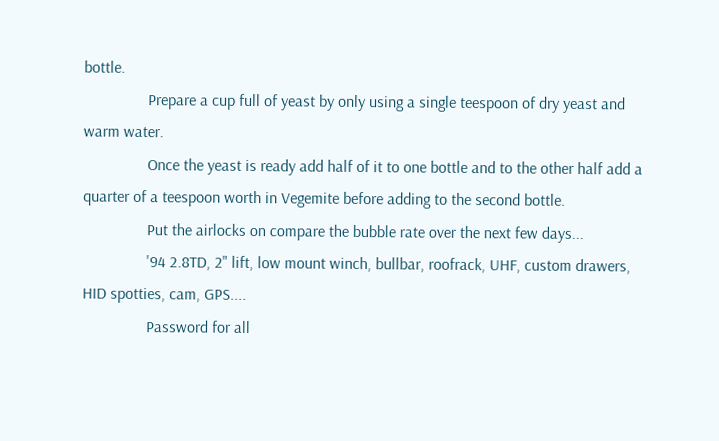bottle.
                Prepare a cup full of yeast by only using a single teespoon of dry yeast and warm water.
                Once the yeast is ready add half of it to one bottle and to the other half add a quarter of a teespoon worth in Vegemite before adding to the second bottle.
                Put the airlocks on compare the bubble rate over the next few days...
                '94 2.8TD, 2" lift, low mount winch, bullbar, roofrack, UHF, custom drawers, HID spotties, cam, GPS....
                Password for all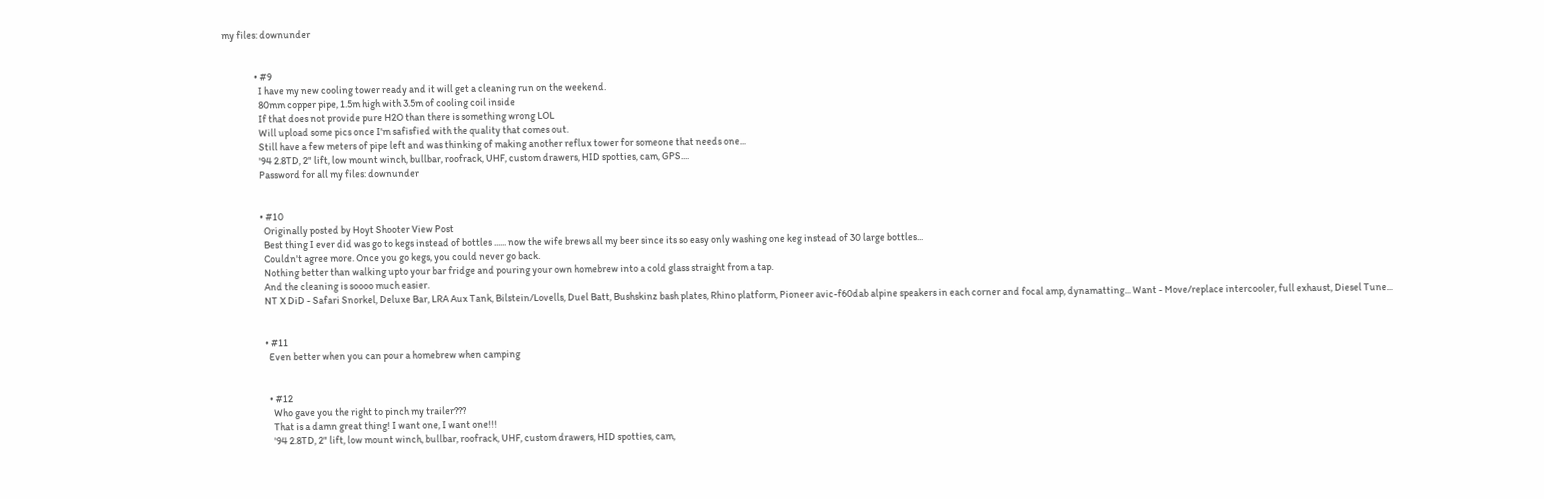my files: downunder


                • #9
                  I have my new cooling tower ready and it will get a cleaning run on the weekend.
                  80mm copper pipe, 1.5m high with 3.5m of cooling coil inside
                  If that does not provide pure H2O than there is something wrong LOL
                  Will upload some pics once I'm safisfied with the quality that comes out.
                  Still have a few meters of pipe left and was thinking of making another reflux tower for someone that needs one...
                  '94 2.8TD, 2" lift, low mount winch, bullbar, roofrack, UHF, custom drawers, HID spotties, cam, GPS....
                  Password for all my files: downunder


                  • #10
                    Originally posted by Hoyt Shooter View Post
                    Best thing I ever did was go to kegs instead of bottles ...... now the wife brews all my beer since its so easy only washing one keg instead of 30 large bottles...
                    Couldn't agree more. Once you go kegs, you could never go back.
                    Nothing better than walking upto your bar fridge and pouring your own homebrew into a cold glass straight from a tap.
                    And the cleaning is soooo much easier.
                    NT X DiD - Safari Snorkel, Deluxe Bar, LRA Aux Tank, Bilstein/Lovells, Duel Batt, Bushskinz bash plates, Rhino platform, Pioneer avic-f60dab alpine speakers in each corner and focal amp, dynamatting... Want - Move/replace intercooler, full exhaust, Diesel Tune...


                    • #11
                      Even better when you can pour a homebrew when camping


                      • #12
                        Who gave you the right to pinch my trailer???
                        That is a damn great thing! I want one, I want one!!!
                        '94 2.8TD, 2" lift, low mount winch, bullbar, roofrack, UHF, custom drawers, HID spotties, cam,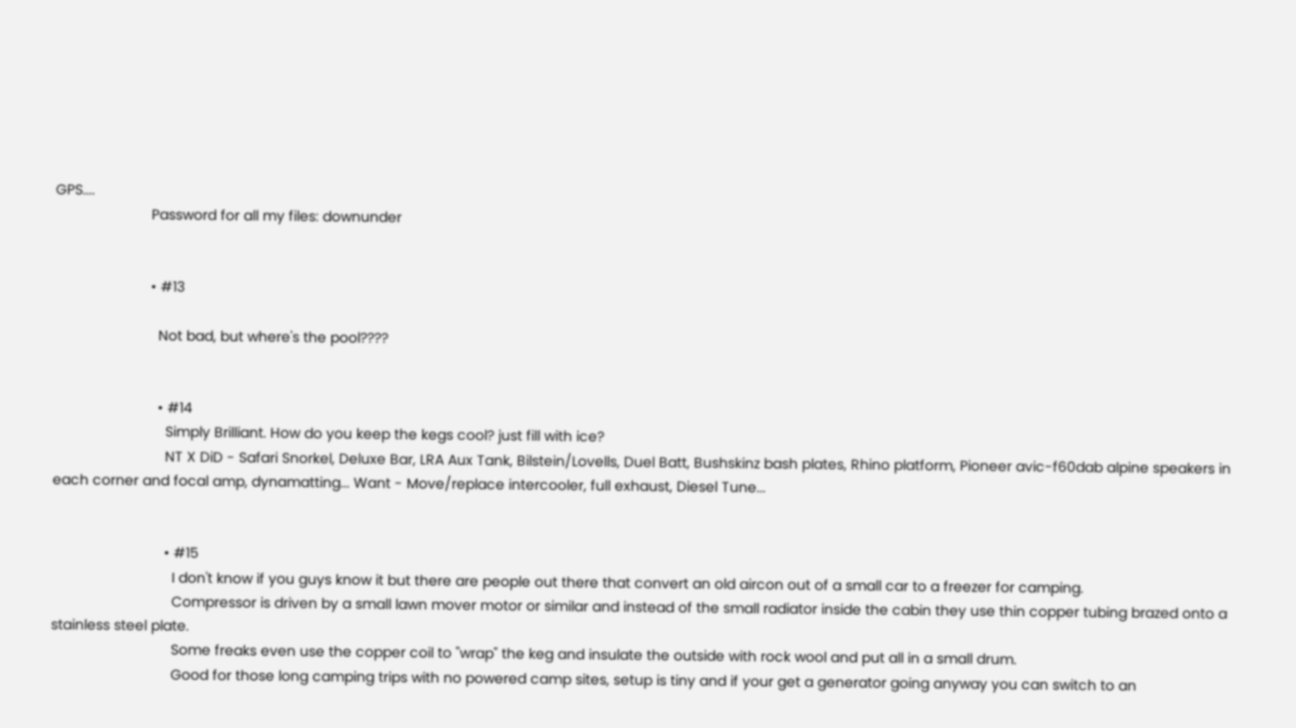GPS....
                        Password for all my files: downunder


                        • #13

                          Not bad, but where's the pool????


                          • #14
                            Simply Brilliant. How do you keep the kegs cool? just fill with ice?
                            NT X DiD - Safari Snorkel, Deluxe Bar, LRA Aux Tank, Bilstein/Lovells, Duel Batt, Bushskinz bash plates, Rhino platform, Pioneer avic-f60dab alpine speakers in each corner and focal amp, dynamatting... Want - Move/replace intercooler, full exhaust, Diesel Tune...


                            • #15
                              I don't know if you guys know it but there are people out there that convert an old aircon out of a small car to a freezer for camping.
                              Compressor is driven by a small lawn mover motor or similar and instead of the small radiator inside the cabin they use thin copper tubing brazed onto a stainless steel plate.
                              Some freaks even use the copper coil to "wrap" the keg and insulate the outside with rock wool and put all in a small drum.
                              Good for those long camping trips with no powered camp sites, setup is tiny and if your get a generator going anyway you can switch to an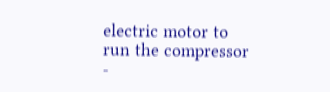electric motor to run the compressor -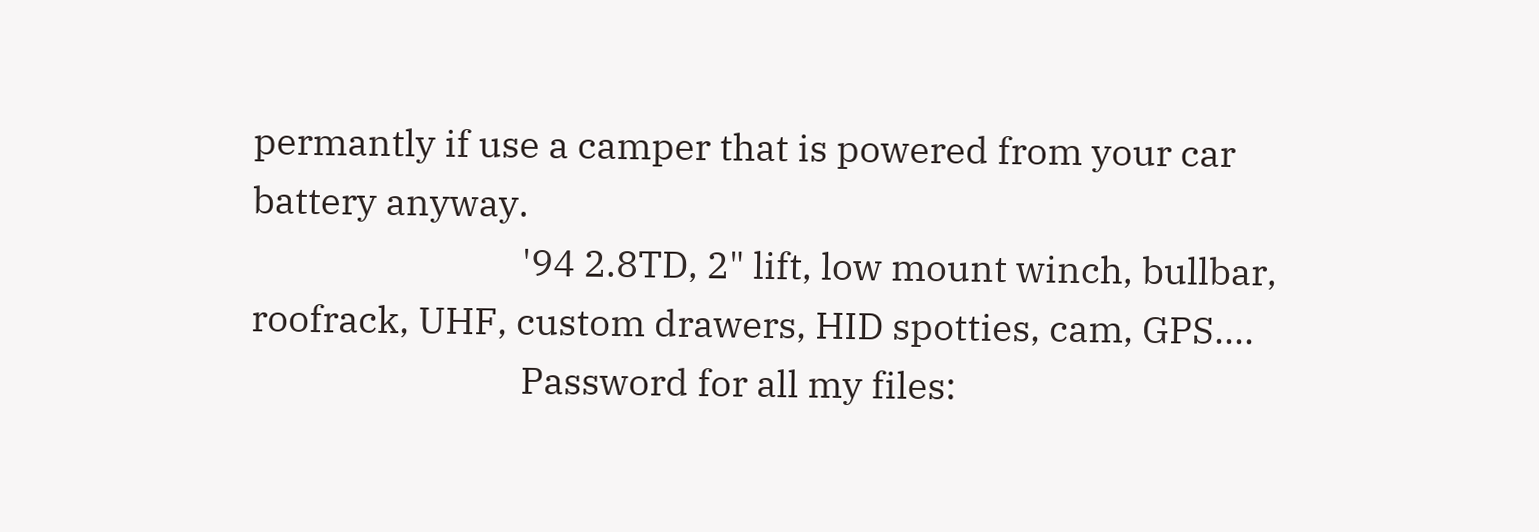permantly if use a camper that is powered from your car battery anyway.
                              '94 2.8TD, 2" lift, low mount winch, bullbar, roofrack, UHF, custom drawers, HID spotties, cam, GPS....
                              Password for all my files: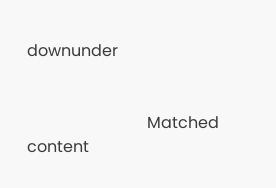downunder


                              Matched content